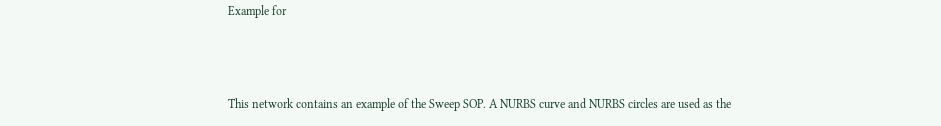Example for



This network contains an example of the Sweep SOP. A NURBS curve and NURBS circles are used as the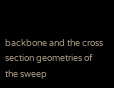backbone and the cross section geometries of the sweep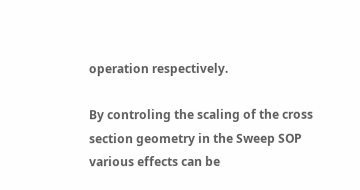operation respectively.

By controling the scaling of the cross section geometry in the Sweep SOP various effects can be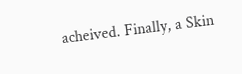acheived. Finally, a Skin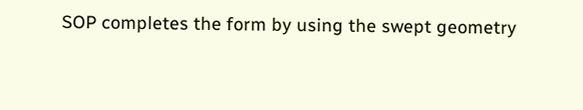SOP completes the form by using the swept geometry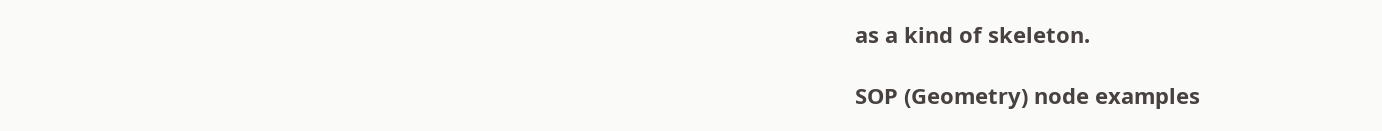as a kind of skeleton.

SOP (Geometry) node examples